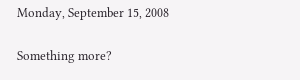Monday, September 15, 2008

Something more?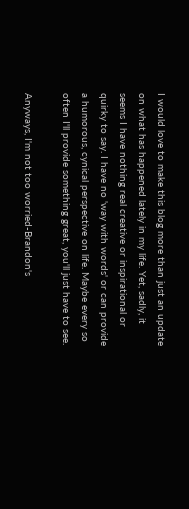I would love to make this blog more than just an update on what has happened lately in my life. Yet, sadly, it seems I have nothing real creative or inspirational or quirky to say. I have no 'way with words' or can provide a humorous, cynical perspective on life. Maybe every so often I'll provide something great, you'll just have to see.

Anyways, I'm not too worried-Brandon's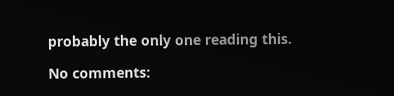probably the only one reading this.

No comments: